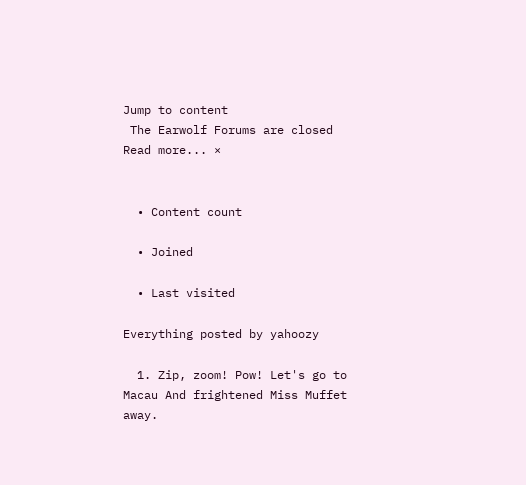Jump to content
 The Earwolf Forums are closed Read more... ×


  • Content count

  • Joined

  • Last visited

Everything posted by yahoozy

  1. Zip, zoom! Pow! Let's go to Macau And frightened Miss Muffet away.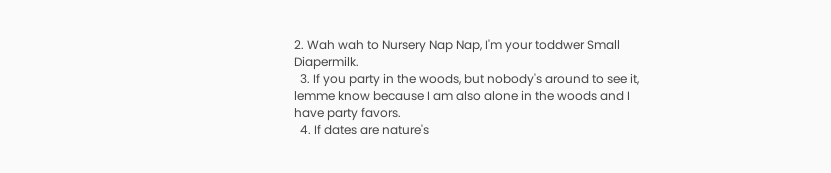2. Wah wah to Nursery Nap Nap, I'm your toddwer Small Diapermilk.
  3. If you party in the woods, but nobody's around to see it, lemme know because I am also alone in the woods and I have party favors.
  4. If dates are nature's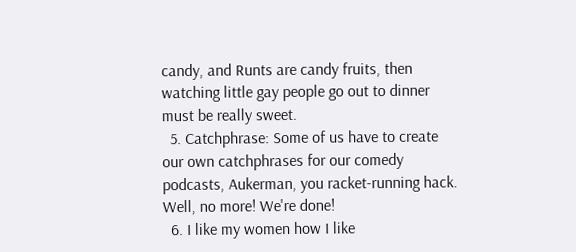candy, and Runts are candy fruits, then watching little gay people go out to dinner must be really sweet.
  5. Catchphrase: Some of us have to create our own catchphrases for our comedy podcasts, Aukerman, you racket-running hack. Well, no more! We're done!
  6. I like my women how I like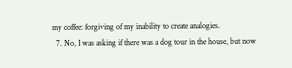my coffee: forgiving of my inability to create analogies.
  7. No, I was asking if there was a dog tour in the house, but now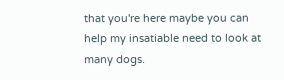that you're here maybe you can help my insatiable need to look at many dogs.